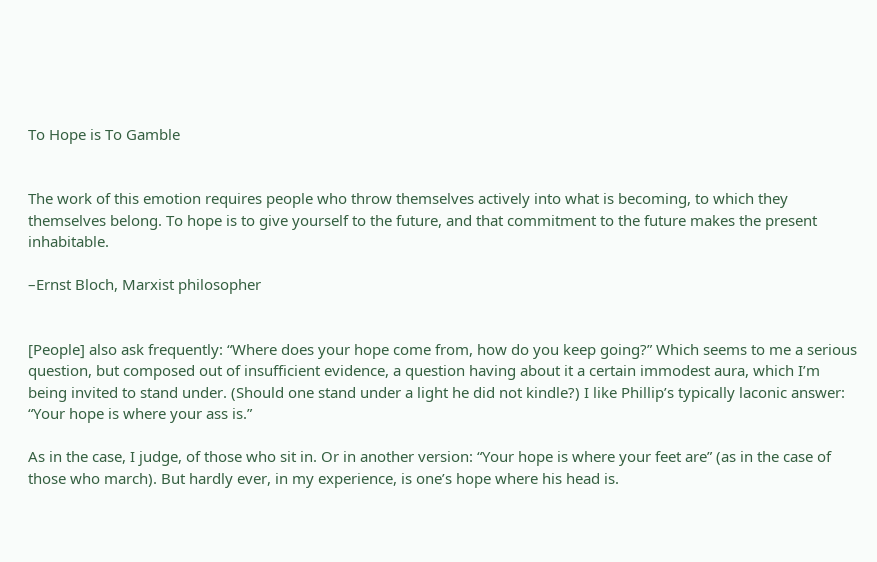To Hope is To Gamble


The work of this emotion requires people who throw themselves actively into what is becoming, to which they themselves belong. To hope is to give yourself to the future, and that commitment to the future makes the present inhabitable.

–Ernst Bloch, Marxist philosopher


[People] also ask frequently: “Where does your hope come from, how do you keep going?” Which seems to me a serious question, but composed out of insufficient evidence, a question having about it a certain immodest aura, which I’m being invited to stand under. (Should one stand under a light he did not kindle?) I like Phillip’s typically laconic answer: “Your hope is where your ass is.”

As in the case, I judge, of those who sit in. Or in another version: “Your hope is where your feet are” (as in the case of those who march). But hardly ever, in my experience, is one’s hope where his head is.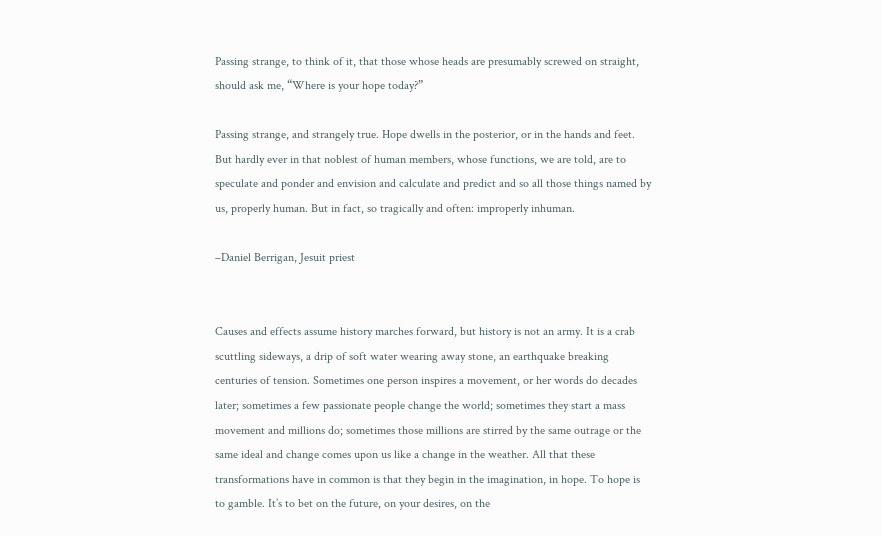Passing strange, to think of it, that those whose heads are presumably screwed on straight, should ask me, “Where is your hope today?”

Passing strange, and strangely true. Hope dwells in the posterior, or in the hands and feet. But hardly ever in that noblest of human members, whose functions, we are told, are to speculate and ponder and envision and calculate and predict and so all those things named by us, properly human. But in fact, so tragically and often: improperly inhuman.

–Daniel Berrigan, Jesuit priest


Causes and effects assume history marches forward, but history is not an army. It is a crab scuttling sideways, a drip of soft water wearing away stone, an earthquake breaking centuries of tension. Sometimes one person inspires a movement, or her words do decades later; sometimes a few passionate people change the world; sometimes they start a mass movement and millions do; sometimes those millions are stirred by the same outrage or the same ideal and change comes upon us like a change in the weather. All that these transformations have in common is that they begin in the imagination, in hope. To hope is to gamble. It’s to bet on the future, on your desires, on the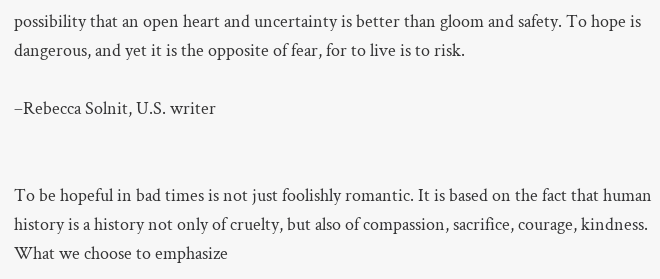possibility that an open heart and uncertainty is better than gloom and safety. To hope is dangerous, and yet it is the opposite of fear, for to live is to risk.

–Rebecca Solnit, U.S. writer


To be hopeful in bad times is not just foolishly romantic. It is based on the fact that human history is a history not only of cruelty, but also of compassion, sacrifice, courage, kindness. What we choose to emphasize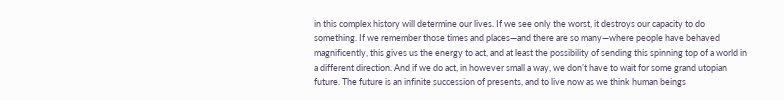in this complex history will determine our lives. If we see only the worst, it destroys our capacity to do something. If we remember those times and places—and there are so many—where people have behaved magnificently, this gives us the energy to act, and at least the possibility of sending this spinning top of a world in a different direction. And if we do act, in however small a way, we don’t have to wait for some grand utopian future. The future is an infinite succession of presents, and to live now as we think human beings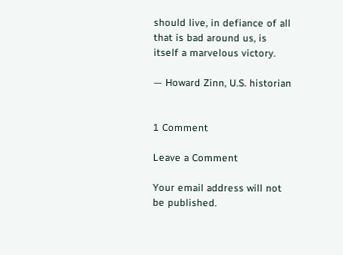should live, in defiance of all that is bad around us, is itself a marvelous victory.

— Howard Zinn, U.S. historian


1 Comment

Leave a Comment

Your email address will not be published.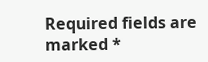Required fields are marked *